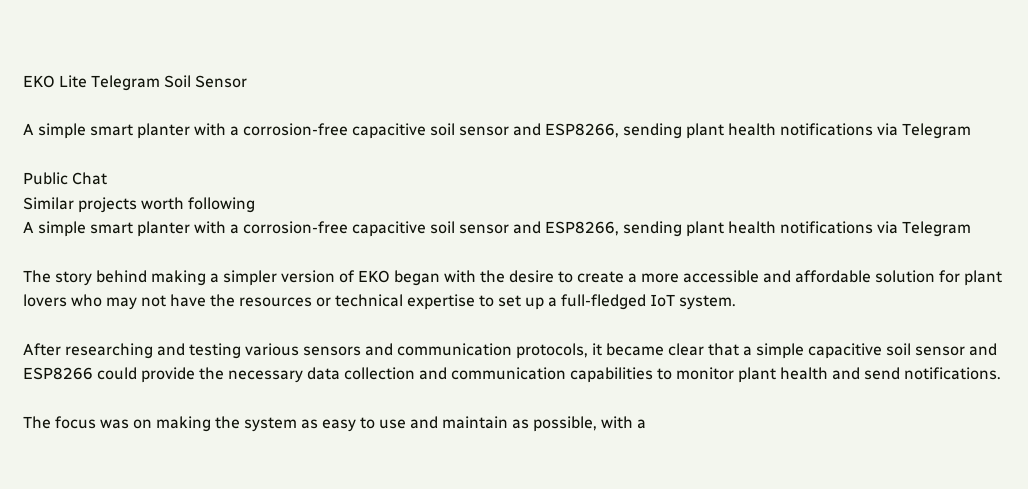EKO Lite Telegram Soil Sensor

A simple smart planter with a corrosion-free capacitive soil sensor and ESP8266, sending plant health notifications via Telegram

Public Chat
Similar projects worth following
A simple smart planter with a corrosion-free capacitive soil sensor and ESP8266, sending plant health notifications via Telegram

The story behind making a simpler version of EKO began with the desire to create a more accessible and affordable solution for plant lovers who may not have the resources or technical expertise to set up a full-fledged IoT system.

After researching and testing various sensors and communication protocols, it became clear that a simple capacitive soil sensor and ESP8266 could provide the necessary data collection and communication capabilities to monitor plant health and send notifications.

The focus was on making the system as easy to use and maintain as possible, with a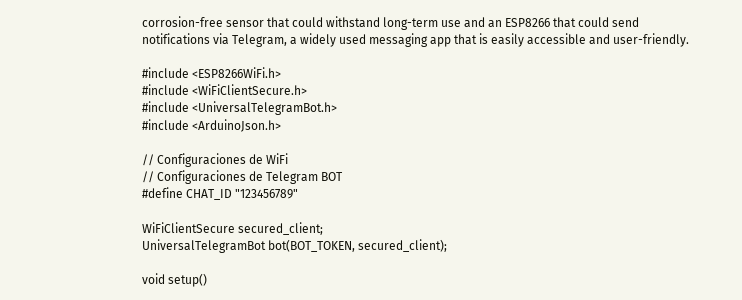corrosion-free sensor that could withstand long-term use and an ESP8266 that could send notifications via Telegram, a widely used messaging app that is easily accessible and user-friendly.

#include <ESP8266WiFi.h>
#include <WiFiClientSecure.h>
#include <UniversalTelegramBot.h>
#include <ArduinoJson.h>

// Configuraciones de WiFi
// Configuraciones de Telegram BOT
#define CHAT_ID "123456789"

WiFiClientSecure secured_client;
UniversalTelegramBot bot(BOT_TOKEN, secured_client);

void setup()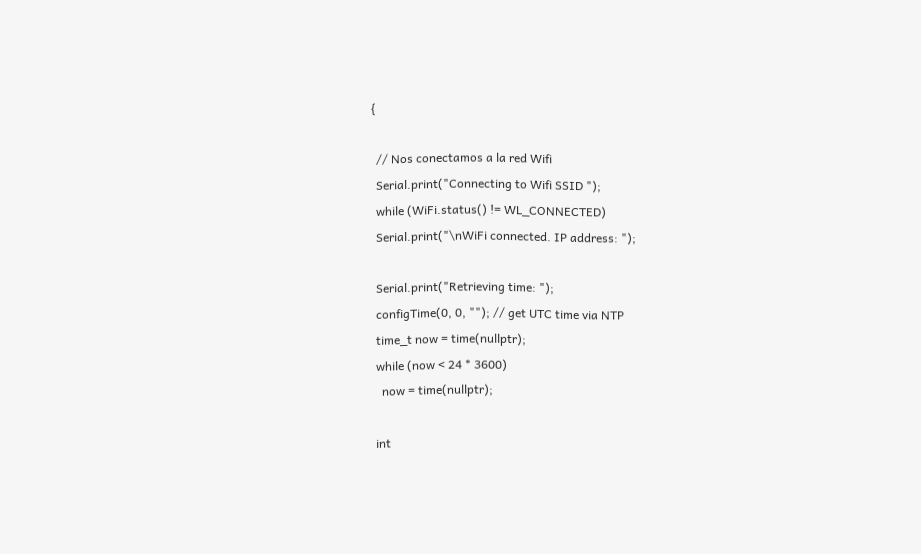{

  // Nos conectamos a la red Wifi
  Serial.print("Connecting to Wifi SSID ");
  while (WiFi.status() != WL_CONNECTED)
  Serial.print("\nWiFi connected. IP address: ");

  Serial.print("Retrieving time: ");
  configTime(0, 0, ""); // get UTC time via NTP
  time_t now = time(nullptr);
  while (now < 24 * 3600)
    now = time(nullptr);

  int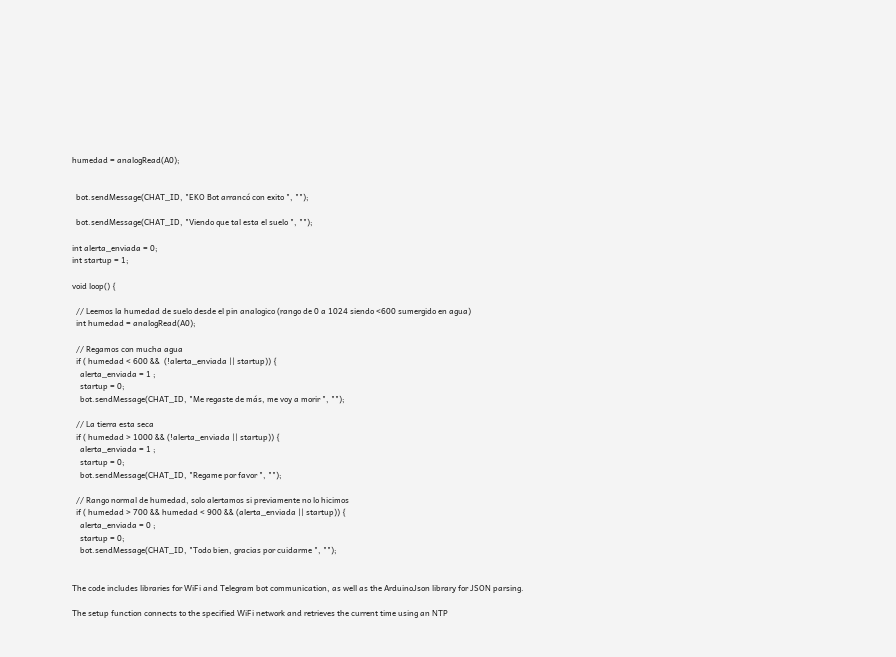humedad = analogRead(A0);


  bot.sendMessage(CHAT_ID, "EKO Bot arrancó con exito ", "");

  bot.sendMessage(CHAT_ID, "Viendo que tal esta el suelo ", "");

int alerta_enviada = 0;
int startup = 1;

void loop() {

  // Leemos la humedad de suelo desde el pin analogico (rango de 0 a 1024 siendo <600 sumergido en agua)
  int humedad = analogRead(A0);

  // Regamos con mucha agua
  if ( humedad < 600 &&  (!alerta_enviada || startup)) {
    alerta_enviada = 1 ;
    startup = 0;
    bot.sendMessage(CHAT_ID, "Me regaste de más, me voy a morir ", "");

  // La tierra esta seca
  if ( humedad > 1000 && (!alerta_enviada || startup)) {
    alerta_enviada = 1 ;
    startup = 0;
    bot.sendMessage(CHAT_ID, "Regame por favor ", "");

  // Rango normal de humedad, solo alertamos si previamente no lo hicimos
  if ( humedad > 700 && humedad < 900 && (alerta_enviada || startup)) {
    alerta_enviada = 0 ;
    startup = 0;
    bot.sendMessage(CHAT_ID, "Todo bien, gracias por cuidarme ", "");


The code includes libraries for WiFi and Telegram bot communication, as well as the ArduinoJson library for JSON parsing.

The setup function connects to the specified WiFi network and retrieves the current time using an NTP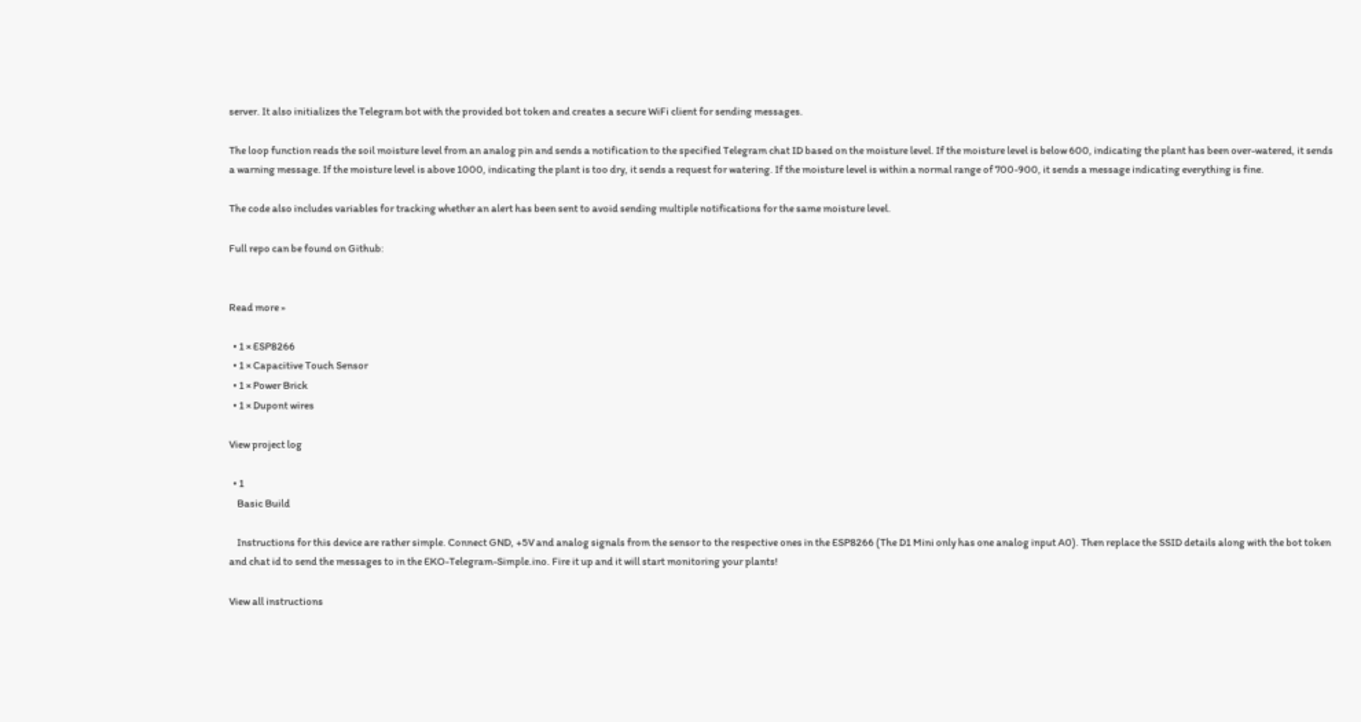server. It also initializes the Telegram bot with the provided bot token and creates a secure WiFi client for sending messages.

The loop function reads the soil moisture level from an analog pin and sends a notification to the specified Telegram chat ID based on the moisture level. If the moisture level is below 600, indicating the plant has been over-watered, it sends a warning message. If the moisture level is above 1000, indicating the plant is too dry, it sends a request for watering. If the moisture level is within a normal range of 700-900, it sends a message indicating everything is fine.

The code also includes variables for tracking whether an alert has been sent to avoid sending multiple notifications for the same moisture level.

Full repo can be found on Github:


Read more »

  • 1 × ESP8266
  • 1 × Capacitive Touch Sensor
  • 1 × Power Brick
  • 1 × Dupont wires

View project log

  • 1
    Basic Build

    Instructions for this device are rather simple. Connect GND, +5V and analog signals from the sensor to the respective ones in the ESP8266 (The D1 Mini only has one analog input A0). Then replace the SSID details along with the bot token and chat id to send the messages to in the EKO-Telegram-Simple.ino. Fire it up and it will start monitoring your plants!

View all instructions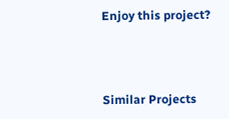Enjoy this project?



Similar Projects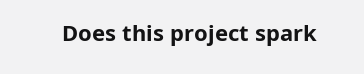Does this project spark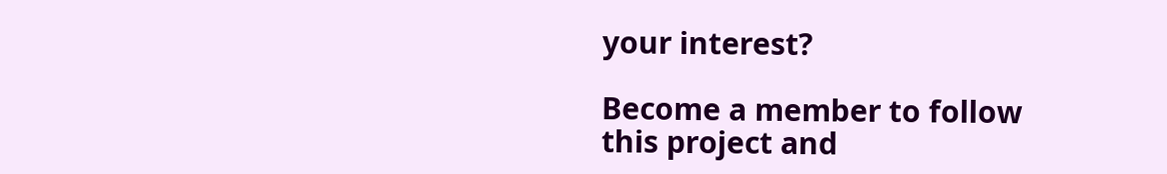your interest?

Become a member to follow this project and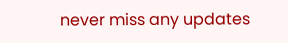never miss any updates